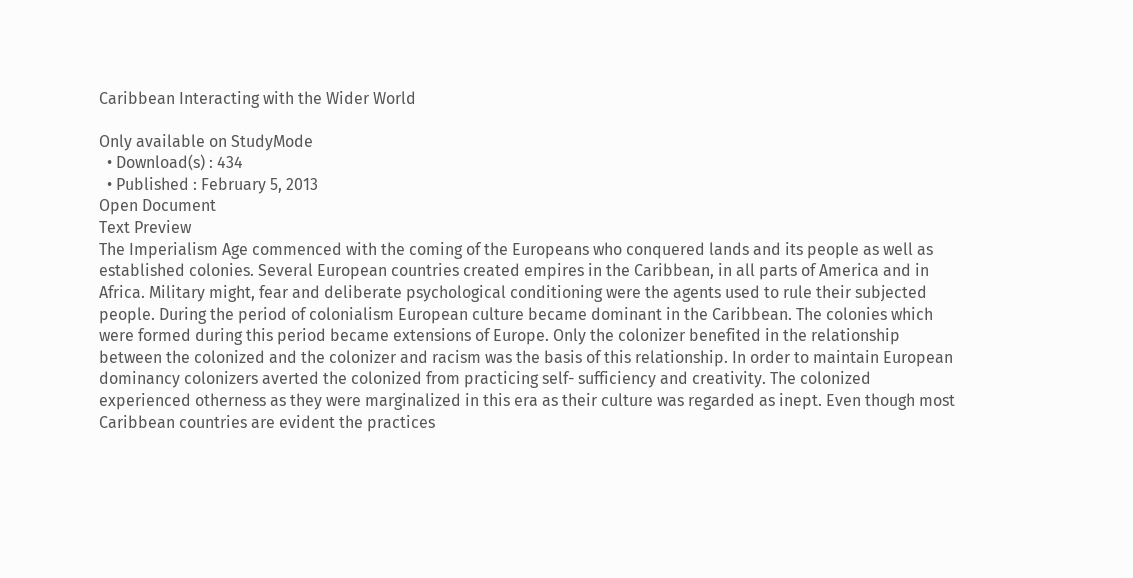Caribbean Interacting with the Wider World

Only available on StudyMode
  • Download(s) : 434
  • Published : February 5, 2013
Open Document
Text Preview
The Imperialism Age commenced with the coming of the Europeans who conquered lands and its people as well as established colonies. Several European countries created empires in the Caribbean, in all parts of America and in Africa. Military might, fear and deliberate psychological conditioning were the agents used to rule their subjected people. During the period of colonialism European culture became dominant in the Caribbean. The colonies which were formed during this period became extensions of Europe. Only the colonizer benefited in the relationship between the colonized and the colonizer and racism was the basis of this relationship. In order to maintain European dominancy colonizers averted the colonized from practicing self- sufficiency and creativity. The colonized experienced otherness as they were marginalized in this era as their culture was regarded as inept. Even though most Caribbean countries are evident the practices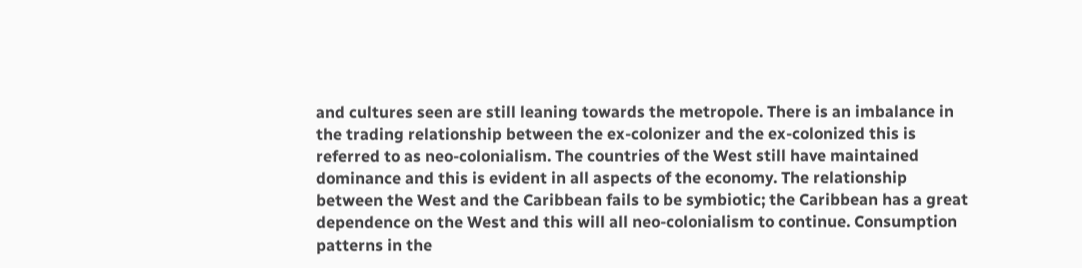and cultures seen are still leaning towards the metropole. There is an imbalance in the trading relationship between the ex-colonizer and the ex-colonized this is referred to as neo-colonialism. The countries of the West still have maintained dominance and this is evident in all aspects of the economy. The relationship between the West and the Caribbean fails to be symbiotic; the Caribbean has a great dependence on the West and this will all neo-colonialism to continue. Consumption patterns in the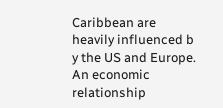Caribbean are heavily influenced b y the US and Europe. An economic relationship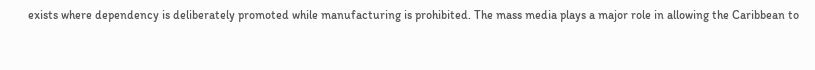exists where dependency is deliberately promoted while manufacturing is prohibited. The mass media plays a major role in allowing the Caribbean to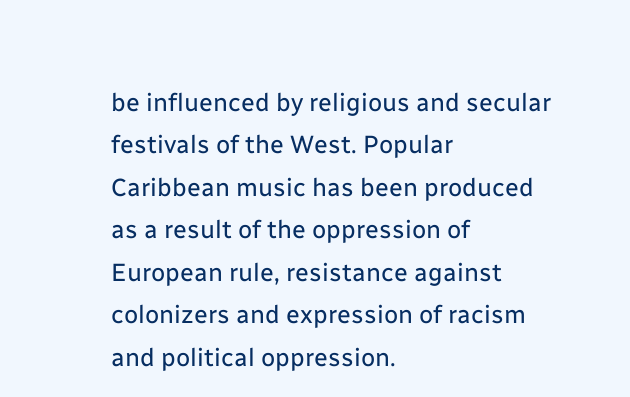be influenced by religious and secular festivals of the West. Popular Caribbean music has been produced as a result of the oppression of European rule, resistance against colonizers and expression of racism and political oppression.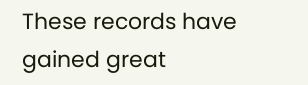These records have gained great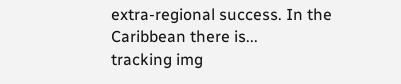extra-regional success. In the Caribbean there is...
tracking img